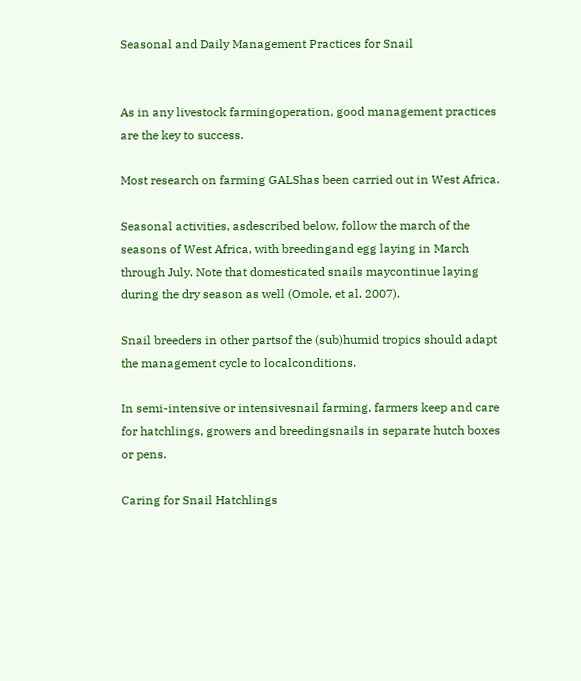Seasonal and Daily Management Practices for Snail


As in any livestock farmingoperation, good management practices are the key to success.

Most research on farming GALShas been carried out in West Africa.

Seasonal activities, asdescribed below, follow the march of the seasons of West Africa, with breedingand egg laying in March through July. Note that domesticated snails maycontinue laying during the dry season as well (Omole, et al. 2007).

Snail breeders in other partsof the (sub)humid tropics should adapt the management cycle to localconditions.

In semi-intensive or intensivesnail farming, farmers keep and care for hatchlings, growers and breedingsnails in separate hutch boxes or pens.

Caring for Snail Hatchlings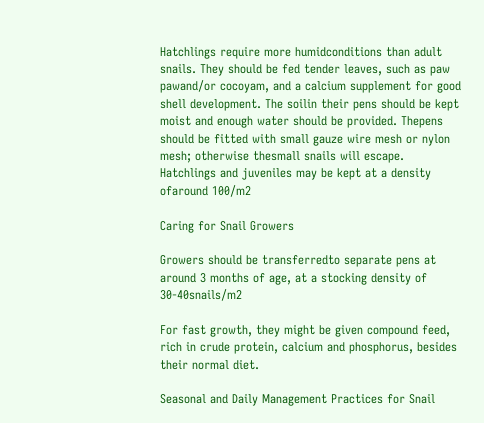Hatchlings require more humidconditions than adult snails. They should be fed tender leaves, such as paw pawand/or cocoyam, and a calcium supplement for good shell development. The soilin their pens should be kept moist and enough water should be provided. Thepens should be fitted with small gauze wire mesh or nylon mesh; otherwise thesmall snails will escape. Hatchlings and juveniles may be kept at a density ofaround 100/m2

Caring for Snail Growers

Growers should be transferredto separate pens at around 3 months of age, at a stocking density of 30-40snails/m2

For fast growth, they might be given compound feed, rich in crude protein, calcium and phosphorus, besides their normal diet.

Seasonal and Daily Management Practices for Snail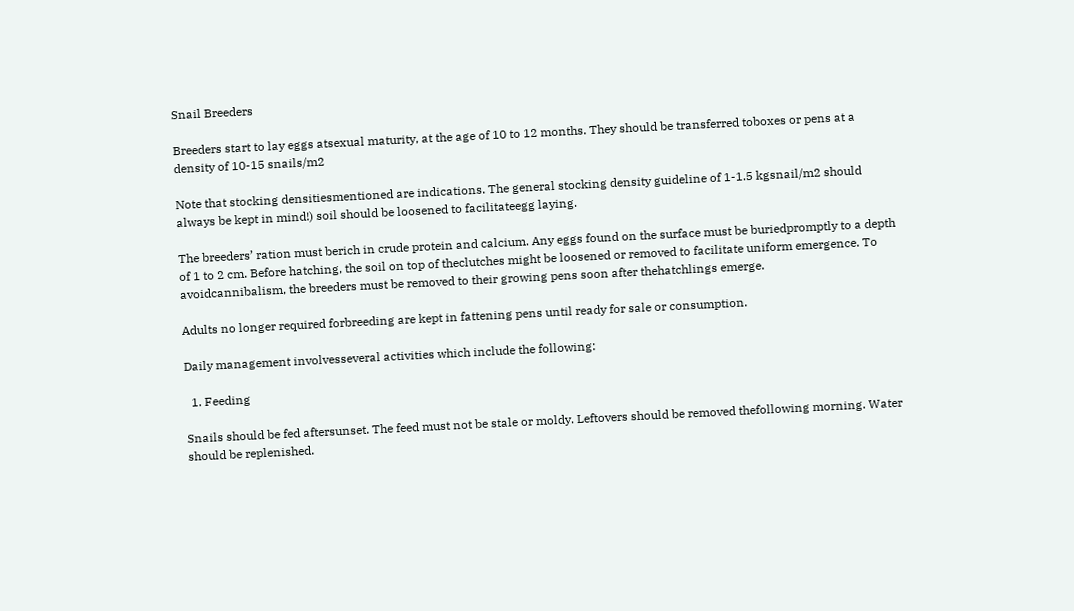Snail Breeders

Breeders start to lay eggs atsexual maturity, at the age of 10 to 12 months. They should be transferred toboxes or pens at a density of 10-15 snails/m2

Note that stocking densitiesmentioned are indications. The general stocking density guideline of 1-1.5 kgsnail/m2 should always be kept in mind!) soil should be loosened to facilitateegg laying.

The breeders’ ration must berich in crude protein and calcium. Any eggs found on the surface must be buriedpromptly to a depth of 1 to 2 cm. Before hatching, the soil on top of theclutches might be loosened or removed to facilitate uniform emergence. To avoidcannibalism, the breeders must be removed to their growing pens soon after thehatchlings emerge.

Adults no longer required forbreeding are kept in fattening pens until ready for sale or consumption.

Daily management involvesseveral activities which include the following:

  1. Feeding

Snails should be fed aftersunset. The feed must not be stale or moldy. Leftovers should be removed thefollowing morning. Water should be replenished.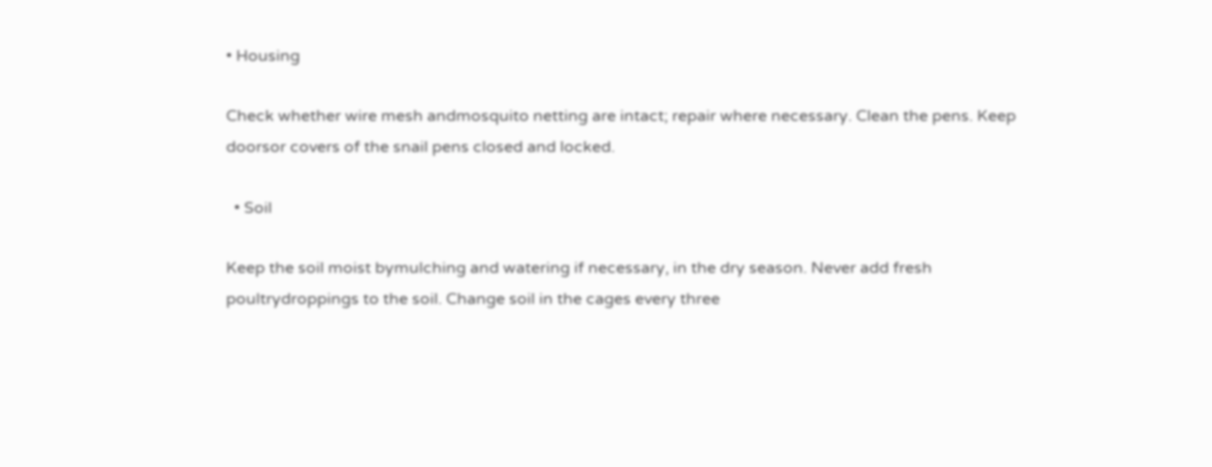• Housing

Check whether wire mesh andmosquito netting are intact; repair where necessary. Clean the pens. Keep doorsor covers of the snail pens closed and locked.

  • Soil

Keep the soil moist bymulching and watering if necessary, in the dry season. Never add fresh poultrydroppings to the soil. Change soil in the cages every three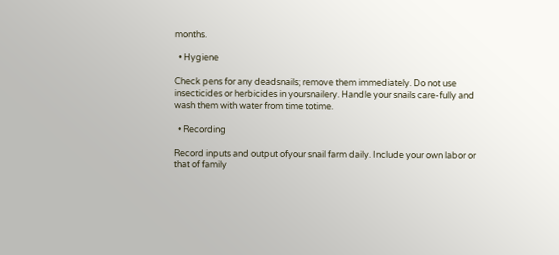months.

  • Hygiene

Check pens for any deadsnails; remove them immediately. Do not use insecticides or herbicides in yoursnailery. Handle your snails care-fully and wash them with water from time totime.

  • Recording

Record inputs and output ofyour snail farm daily. Include your own labor or that of family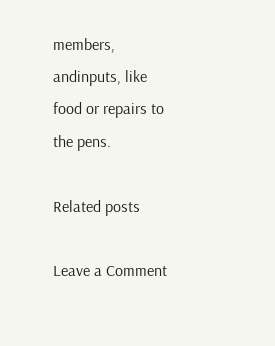members, andinputs, like food or repairs to the pens.

Related posts

Leave a Comment